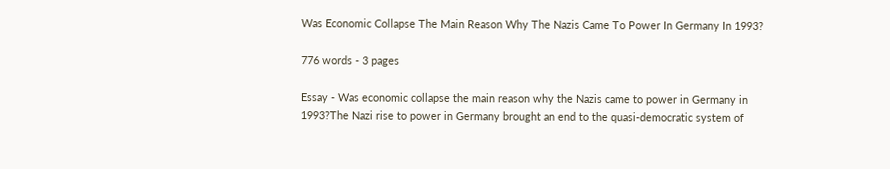Was Economic Collapse The Main Reason Why The Nazis Came To Power In Germany In 1993?

776 words - 3 pages

Essay - Was economic collapse the main reason why the Nazis came to power in Germany in 1993?The Nazi rise to power in Germany brought an end to the quasi-democratic system of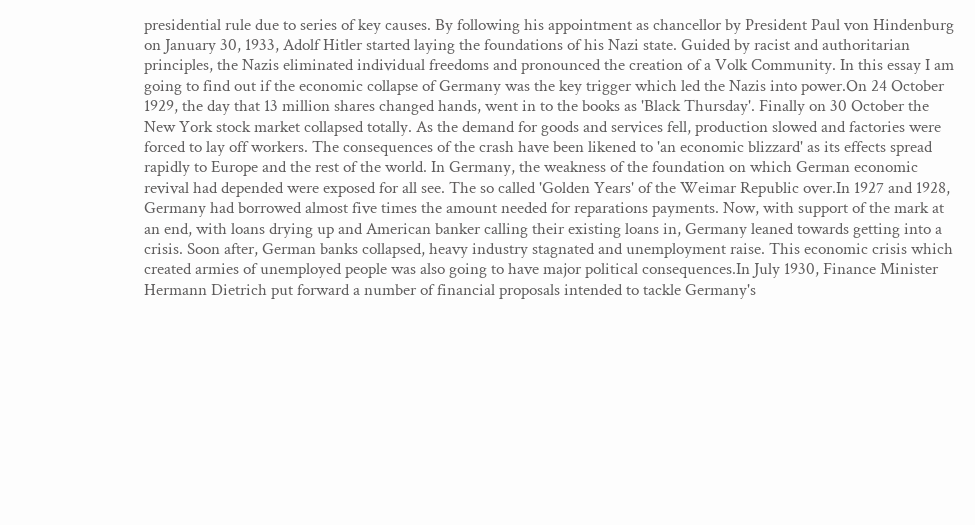presidential rule due to series of key causes. By following his appointment as chancellor by President Paul von Hindenburg on January 30, 1933, Adolf Hitler started laying the foundations of his Nazi state. Guided by racist and authoritarian principles, the Nazis eliminated individual freedoms and pronounced the creation of a Volk Community. In this essay I am going to find out if the economic collapse of Germany was the key trigger which led the Nazis into power.On 24 October 1929, the day that 13 million shares changed hands, went in to the books as 'Black Thursday'. Finally on 30 October the New York stock market collapsed totally. As the demand for goods and services fell, production slowed and factories were forced to lay off workers. The consequences of the crash have been likened to 'an economic blizzard' as its effects spread rapidly to Europe and the rest of the world. In Germany, the weakness of the foundation on which German economic revival had depended were exposed for all see. The so called 'Golden Years' of the Weimar Republic over.In 1927 and 1928, Germany had borrowed almost five times the amount needed for reparations payments. Now, with support of the mark at an end, with loans drying up and American banker calling their existing loans in, Germany leaned towards getting into a crisis. Soon after, German banks collapsed, heavy industry stagnated and unemployment raise. This economic crisis which created armies of unemployed people was also going to have major political consequences.In July 1930, Finance Minister Hermann Dietrich put forward a number of financial proposals intended to tackle Germany's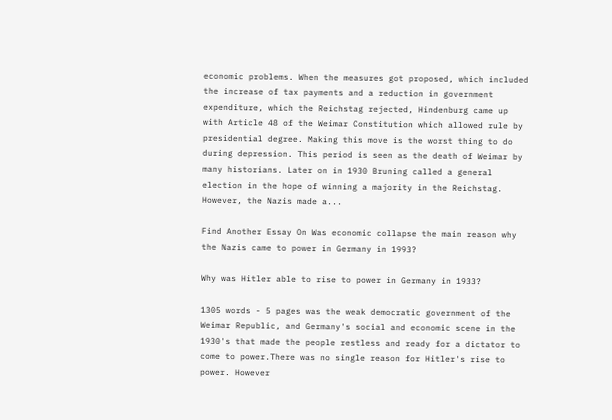economic problems. When the measures got proposed, which included the increase of tax payments and a reduction in government expenditure, which the Reichstag rejected, Hindenburg came up with Article 48 of the Weimar Constitution which allowed rule by presidential degree. Making this move is the worst thing to do during depression. This period is seen as the death of Weimar by many historians. Later on in 1930 Bruning called a general election in the hope of winning a majority in the Reichstag. However, the Nazis made a...

Find Another Essay On Was economic collapse the main reason why the Nazis came to power in Germany in 1993?

Why was Hitler able to rise to power in Germany in 1933?

1305 words - 5 pages was the weak democratic government of the Weimar Republic, and Germany's social and economic scene in the 1930's that made the people restless and ready for a dictator to come to power.There was no single reason for Hitler's rise to power. However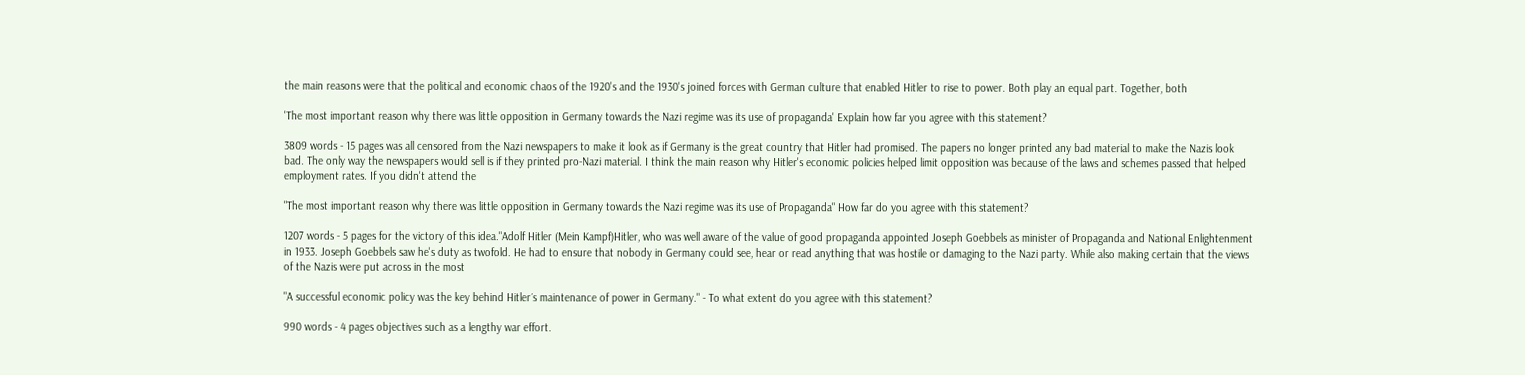the main reasons were that the political and economic chaos of the 1920's and the 1930's joined forces with German culture that enabled Hitler to rise to power. Both play an equal part. Together, both

'The most important reason why there was little opposition in Germany towards the Nazi regime was its use of propaganda' Explain how far you agree with this statement?

3809 words - 15 pages was all censored from the Nazi newspapers to make it look as if Germany is the great country that Hitler had promised. The papers no longer printed any bad material to make the Nazis look bad. The only way the newspapers would sell is if they printed pro-Nazi material. I think the main reason why Hitler's economic policies helped limit opposition was because of the laws and schemes passed that helped employment rates. If you didn't attend the

"The most important reason why there was little opposition in Germany towards the Nazi regime was its use of Propaganda" How far do you agree with this statement?

1207 words - 5 pages for the victory of this idea."Adolf Hitler (Mein Kampf)Hitler, who was well aware of the value of good propaganda appointed Joseph Goebbels as minister of Propaganda and National Enlightenment in 1933. Joseph Goebbels saw he's duty as twofold. He had to ensure that nobody in Germany could see, hear or read anything that was hostile or damaging to the Nazi party. While also making certain that the views of the Nazis were put across in the most

"A successful economic policy was the key behind Hitler´s maintenance of power in Germany." - To what extent do you agree with this statement?

990 words - 4 pages objectives such as a lengthy war effort.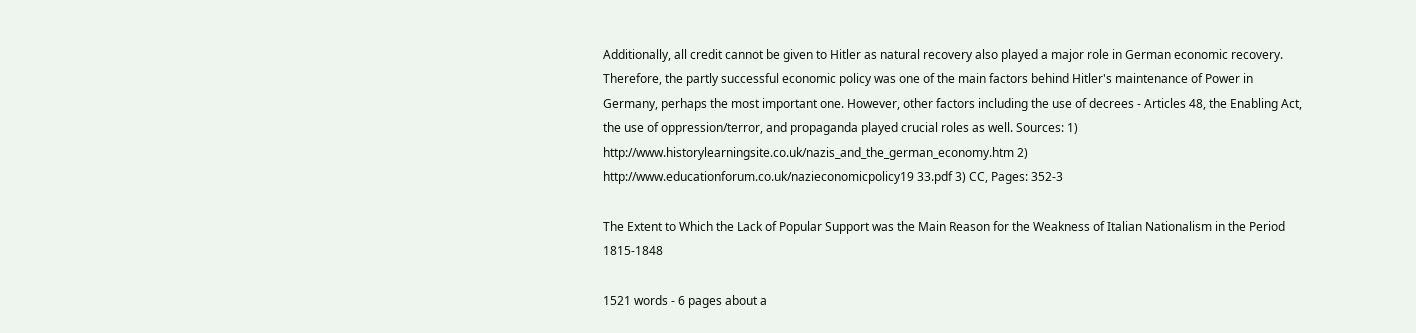Additionally, all credit cannot be given to Hitler as natural recovery also played a major role in German economic recovery. Therefore, the partly successful economic policy was one of the main factors behind Hitler's maintenance of Power in Germany, perhaps the most important one. However, other factors including the use of decrees - Articles 48, the Enabling Act, the use of oppression/terror, and propaganda played crucial roles as well. Sources: 1) http://www.historylearningsite.co.uk/nazis_and_the_german_economy.htm 2) http://www.educationforum.co.uk/nazieconomicpolicy19 33.pdf 3) CC, Pages: 352-3

The Extent to Which the Lack of Popular Support was the Main Reason for the Weakness of Italian Nationalism in the Period 1815-1848

1521 words - 6 pages about a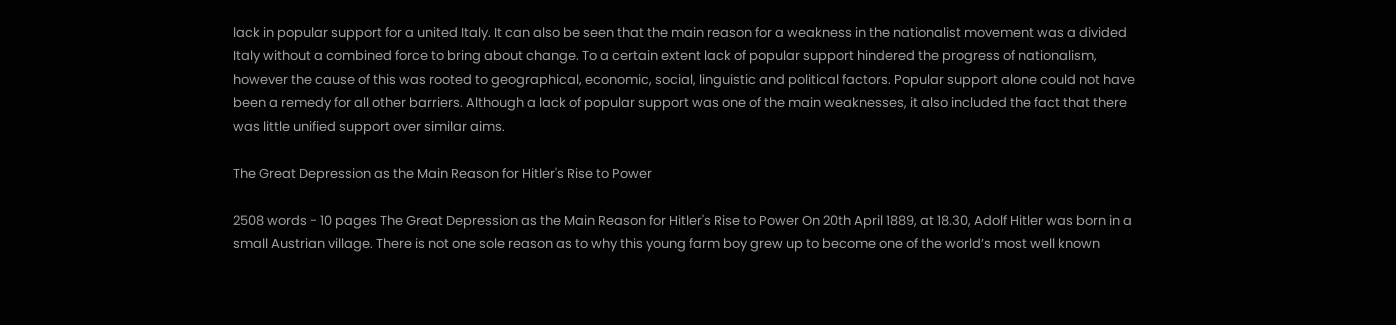lack in popular support for a united Italy. It can also be seen that the main reason for a weakness in the nationalist movement was a divided Italy without a combined force to bring about change. To a certain extent lack of popular support hindered the progress of nationalism, however the cause of this was rooted to geographical, economic, social, linguistic and political factors. Popular support alone could not have been a remedy for all other barriers. Although a lack of popular support was one of the main weaknesses, it also included the fact that there was little unified support over similar aims.

The Great Depression as the Main Reason for Hitler's Rise to Power

2508 words - 10 pages The Great Depression as the Main Reason for Hitler's Rise to Power On 20th April 1889, at 18.30, Adolf Hitler was born in a small Austrian village. There is not one sole reason as to why this young farm boy grew up to become one of the world’s most well known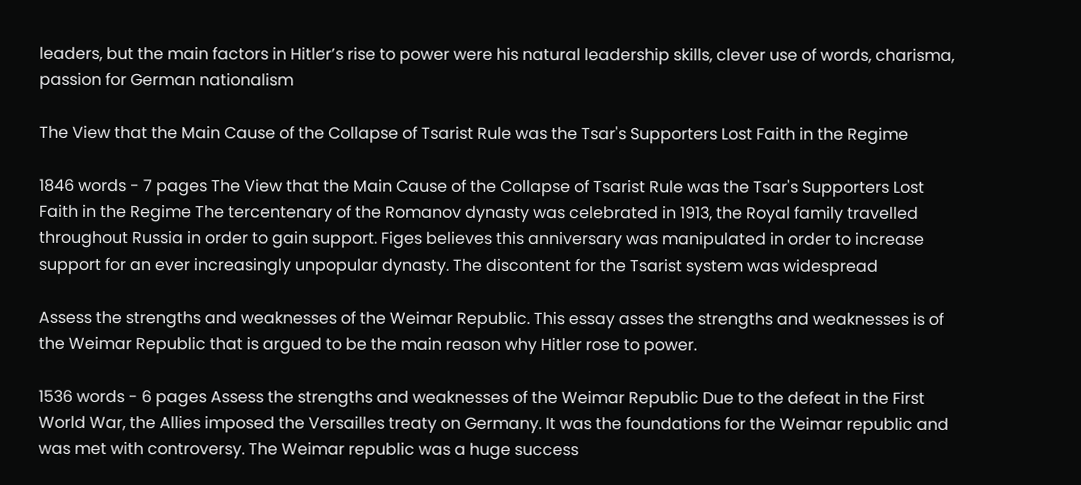leaders, but the main factors in Hitler’s rise to power were his natural leadership skills, clever use of words, charisma, passion for German nationalism

The View that the Main Cause of the Collapse of Tsarist Rule was the Tsar's Supporters Lost Faith in the Regime

1846 words - 7 pages The View that the Main Cause of the Collapse of Tsarist Rule was the Tsar's Supporters Lost Faith in the Regime The tercentenary of the Romanov dynasty was celebrated in 1913, the Royal family travelled throughout Russia in order to gain support. Figes believes this anniversary was manipulated in order to increase support for an ever increasingly unpopular dynasty. The discontent for the Tsarist system was widespread

Assess the strengths and weaknesses of the Weimar Republic. This essay asses the strengths and weaknesses is of the Weimar Republic that is argued to be the main reason why Hitler rose to power.

1536 words - 6 pages Assess the strengths and weaknesses of the Weimar Republic Due to the defeat in the First World War, the Allies imposed the Versailles treaty on Germany. It was the foundations for the Weimar republic and was met with controversy. The Weimar republic was a huge success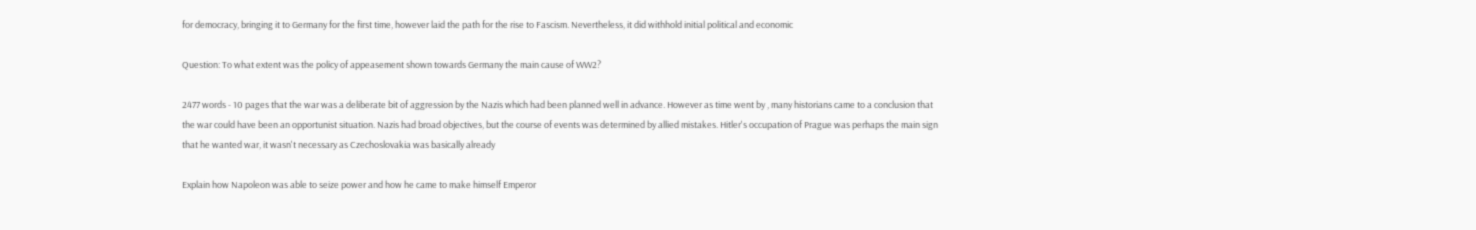for democracy, bringing it to Germany for the first time, however laid the path for the rise to Fascism. Nevertheless, it did withhold initial political and economic

Question: To what extent was the policy of appeasement shown towards Germany the main cause of WW2?

2477 words - 10 pages that the war was a deliberate bit of aggression by the Nazis which had been planned well in advance. However as time went by , many historians came to a conclusion that the war could have been an opportunist situation. Nazis had broad objectives, but the course of events was determined by allied mistakes. Hitler's occupation of Prague was perhaps the main sign that he wanted war, it wasn't necessary as Czechoslovakia was basically already

Explain how Napoleon was able to seize power and how he came to make himself Emperor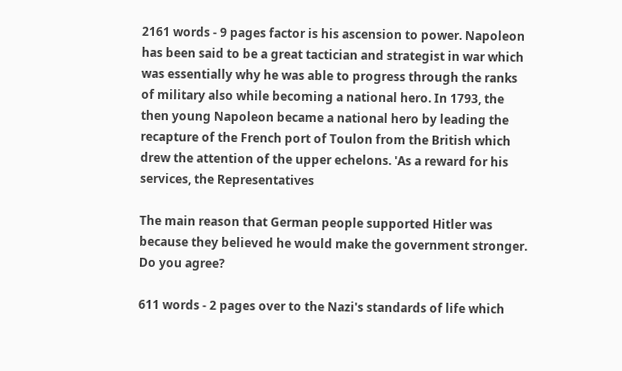2161 words - 9 pages factor is his ascension to power. Napoleon has been said to be a great tactician and strategist in war which was essentially why he was able to progress through the ranks of military also while becoming a national hero. In 1793, the then young Napoleon became a national hero by leading the recapture of the French port of Toulon from the British which drew the attention of the upper echelons. 'As a reward for his services, the Representatives

The main reason that German people supported Hitler was because they believed he would make the government stronger. Do you agree?

611 words - 2 pages over to the Nazi's standards of life which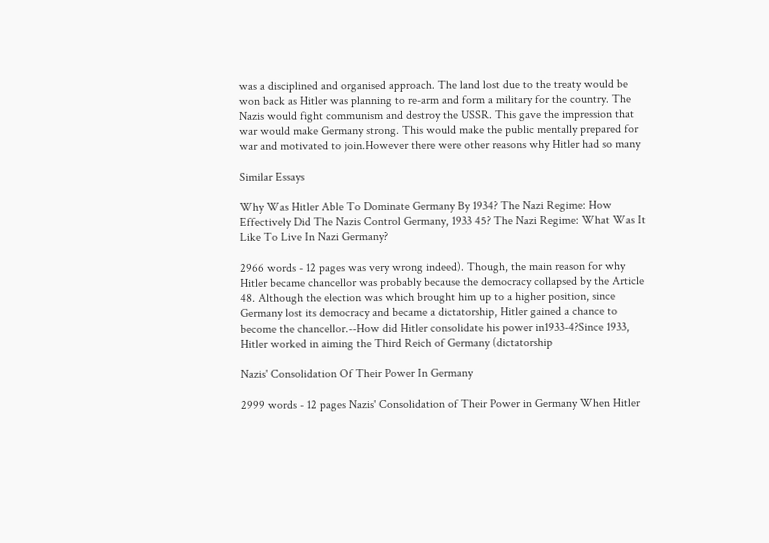was a disciplined and organised approach. The land lost due to the treaty would be won back as Hitler was planning to re-arm and form a military for the country. The Nazis would fight communism and destroy the USSR. This gave the impression that war would make Germany strong. This would make the public mentally prepared for war and motivated to join.However there were other reasons why Hitler had so many

Similar Essays

Why Was Hitler Able To Dominate Germany By 1934? The Nazi Regime: How Effectively Did The Nazis Control Germany, 1933 45? The Nazi Regime: What Was It Like To Live In Nazi Germany?

2966 words - 12 pages was very wrong indeed). Though, the main reason for why Hitler became chancellor was probably because the democracy collapsed by the Article 48. Although the election was which brought him up to a higher position, since Germany lost its democracy and became a dictatorship, Hitler gained a chance to become the chancellor.--How did Hitler consolidate his power in1933-4?Since 1933, Hitler worked in aiming the Third Reich of Germany (dictatorship

Nazis' Consolidation Of Their Power In Germany

2999 words - 12 pages Nazis' Consolidation of Their Power in Germany When Hitler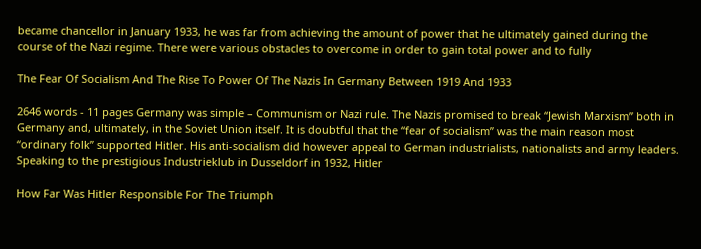became chancellor in January 1933, he was far from achieving the amount of power that he ultimately gained during the course of the Nazi regime. There were various obstacles to overcome in order to gain total power and to fully

The Fear Of Socialism And The Rise To Power Of The Nazis In Germany Between 1919 And 1933

2646 words - 11 pages Germany was simple – Communism or Nazi rule. The Nazis promised to break “Jewish Marxism” both in Germany and, ultimately, in the Soviet Union itself. It is doubtful that the “fear of socialism” was the main reason most “ordinary folk” supported Hitler. His anti-socialism did however appeal to German industrialists, nationalists and army leaders. Speaking to the prestigious Industrieklub in Dusseldorf in 1932, Hitler

How Far Was Hitler Responsible For The Triumph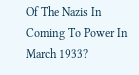Of The Nazis In Coming To Power In March 1933?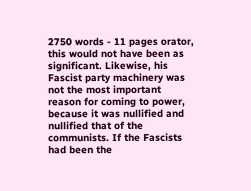2750 words - 11 pages orator, this would not have been as significant. Likewise, his Fascist party machinery was not the most important reason for coming to power, because it was nullified and nullified that of the communists. If the Fascists had been the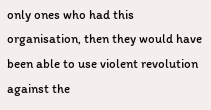only ones who had this organisation, then they would have been able to use violent revolution against the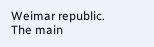Weimar republic. The main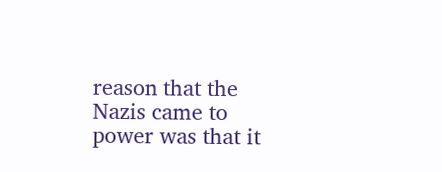reason that the Nazis came to power was that it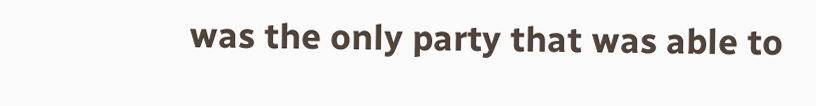was the only party that was able to